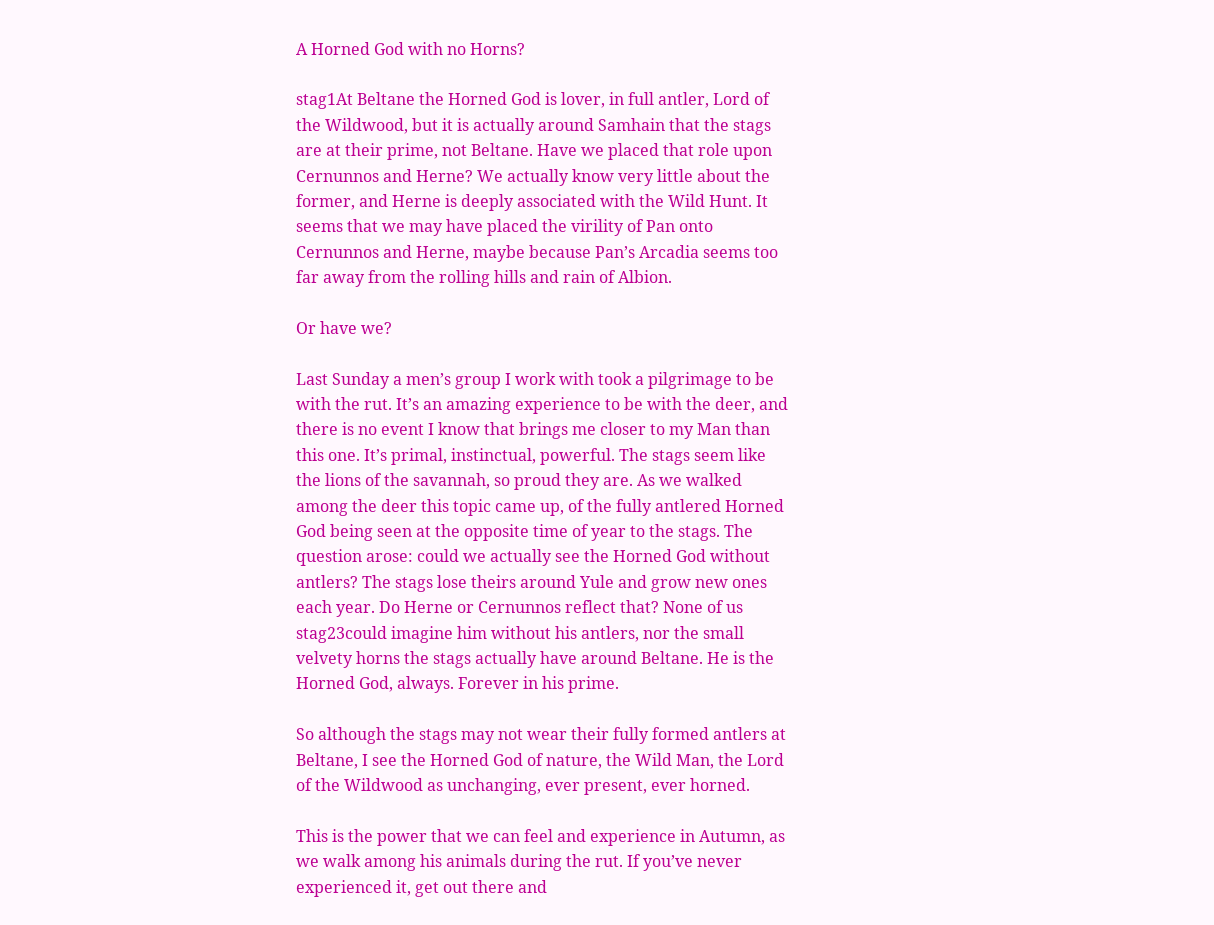A Horned God with no Horns?

stag1At Beltane the Horned God is lover, in full antler, Lord of the Wildwood, but it is actually around Samhain that the stags are at their prime, not Beltane. Have we placed that role upon Cernunnos and Herne? We actually know very little about the former, and Herne is deeply associated with the Wild Hunt. It seems that we may have placed the virility of Pan onto Cernunnos and Herne, maybe because Pan’s Arcadia seems too far away from the rolling hills and rain of Albion.

Or have we?

Last Sunday a men’s group I work with took a pilgrimage to be with the rut. It’s an amazing experience to be with the deer, and there is no event I know that brings me closer to my Man than this one. It’s primal, instinctual, powerful. The stags seem like the lions of the savannah, so proud they are. As we walked among the deer this topic came up, of the fully antlered Horned God being seen at the opposite time of year to the stags. The question arose: could we actually see the Horned God without antlers? The stags lose theirs around Yule and grow new ones each year. Do Herne or Cernunnos reflect that? None of us stag23could imagine him without his antlers, nor the small velvety horns the stags actually have around Beltane. He is the Horned God, always. Forever in his prime.

So although the stags may not wear their fully formed antlers at Beltane, I see the Horned God of nature, the Wild Man, the Lord of the Wildwood as unchanging, ever present, ever horned.

This is the power that we can feel and experience in Autumn, as we walk among his animals during the rut. If you’ve never experienced it, get out there and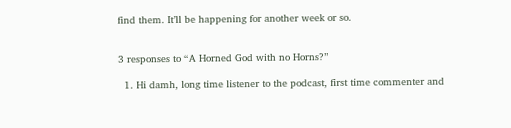find them. It’ll be happening for another week or so.


3 responses to “A Horned God with no Horns?”

  1. Hi damh, long time listener to the podcast, first time commenter and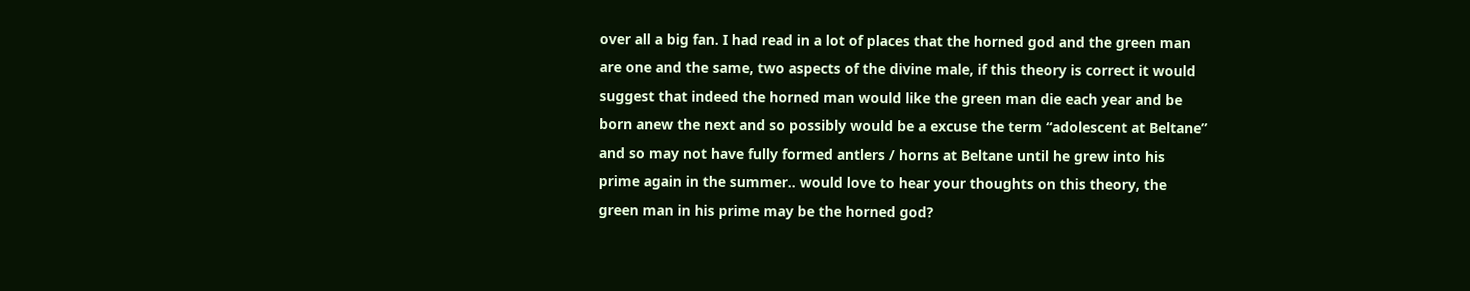over all a big fan. I had read in a lot of places that the horned god and the green man are one and the same, two aspects of the divine male, if this theory is correct it would suggest that indeed the horned man would like the green man die each year and be born anew the next and so possibly would be a excuse the term “adolescent at Beltane” and so may not have fully formed antlers / horns at Beltane until he grew into his prime again in the summer.. would love to hear your thoughts on this theory, the green man in his prime may be the horned god?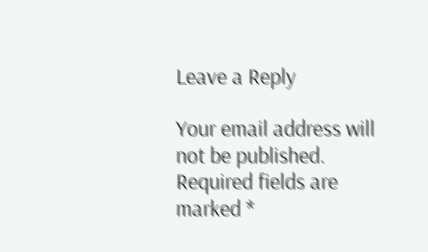Leave a Reply

Your email address will not be published. Required fields are marked *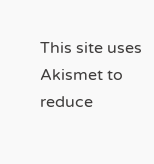This site uses Akismet to reduce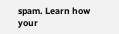spam. Learn how your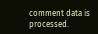comment data is processed.